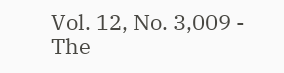Vol. 12, No. 3,009 - The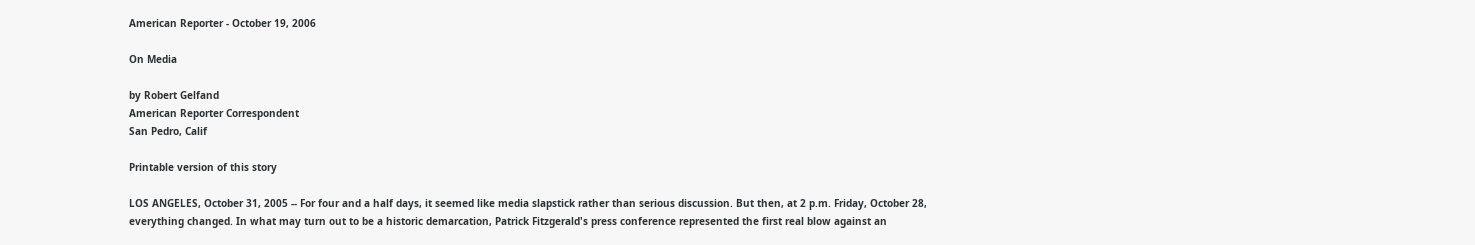American Reporter - October 19, 2006

On Media

by Robert Gelfand
American Reporter Correspondent
San Pedro, Calif

Printable version of this story

LOS ANGELES, October 31, 2005 -- For four and a half days, it seemed like media slapstick rather than serious discussion. But then, at 2 p.m. Friday, October 28, everything changed. In what may turn out to be a historic demarcation, Patrick Fitzgerald's press conference represented the first real blow against an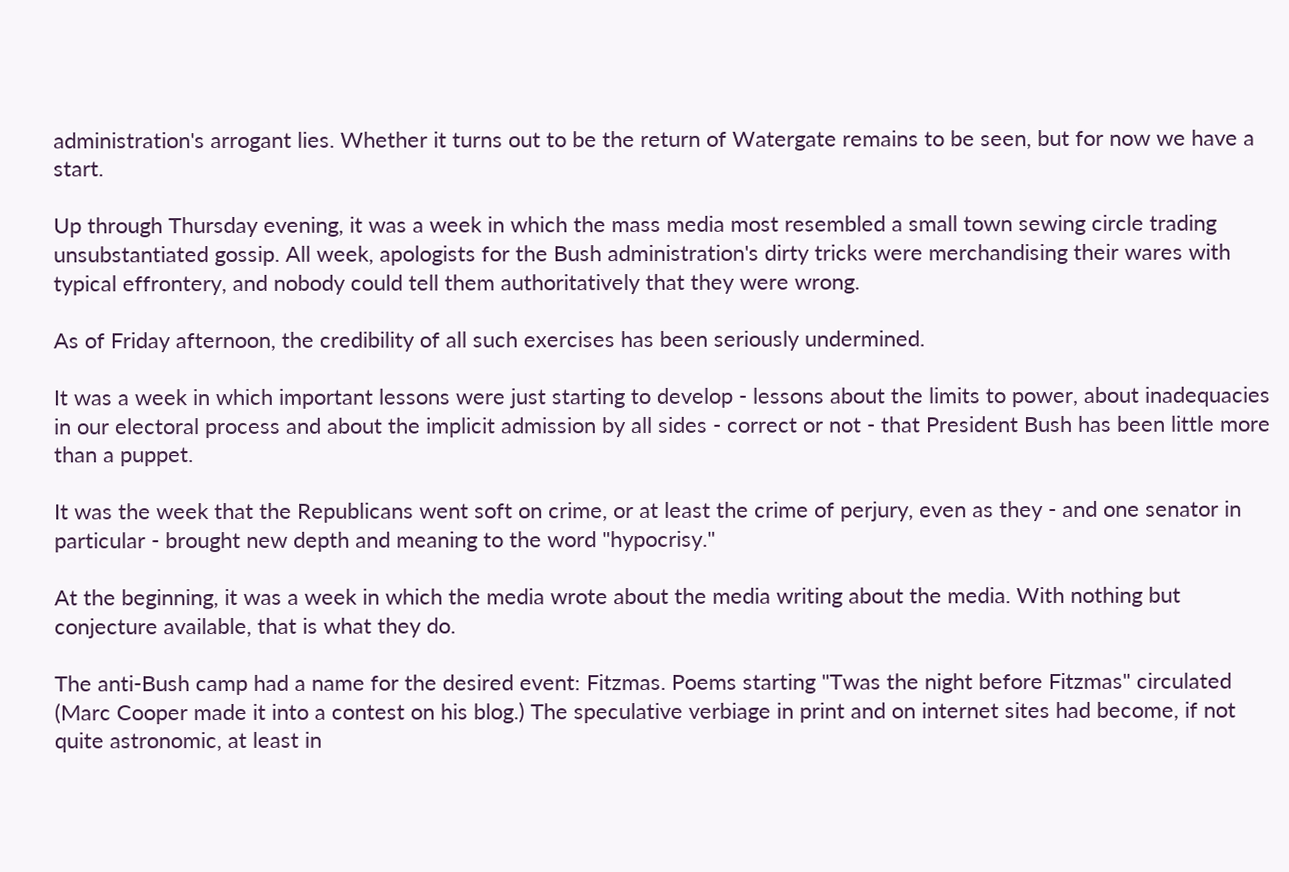administration's arrogant lies. Whether it turns out to be the return of Watergate remains to be seen, but for now we have a start.

Up through Thursday evening, it was a week in which the mass media most resembled a small town sewing circle trading unsubstantiated gossip. All week, apologists for the Bush administration's dirty tricks were merchandising their wares with typical effrontery, and nobody could tell them authoritatively that they were wrong.

As of Friday afternoon, the credibility of all such exercises has been seriously undermined.

It was a week in which important lessons were just starting to develop - lessons about the limits to power, about inadequacies in our electoral process and about the implicit admission by all sides - correct or not - that President Bush has been little more than a puppet.

It was the week that the Republicans went soft on crime, or at least the crime of perjury, even as they - and one senator in particular - brought new depth and meaning to the word "hypocrisy."

At the beginning, it was a week in which the media wrote about the media writing about the media. With nothing but conjecture available, that is what they do.

The anti-Bush camp had a name for the desired event: Fitzmas. Poems starting "Twas the night before Fitzmas" circulated (Marc Cooper made it into a contest on his blog.) The speculative verbiage in print and on internet sites had become, if not quite astronomic, at least in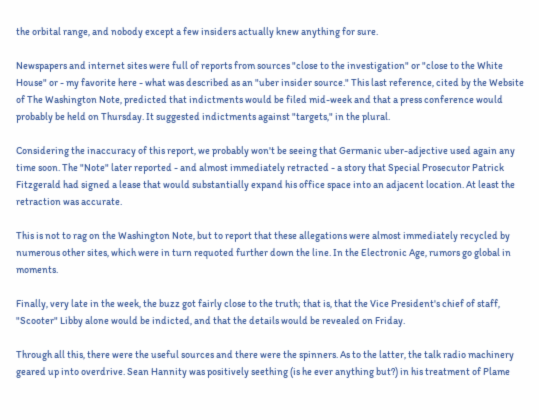the orbital range, and nobody except a few insiders actually knew anything for sure.

Newspapers and internet sites were full of reports from sources "close to the investigation" or "close to the White House" or - my favorite here - what was described as an "uber insider source." This last reference, cited by the Website of The Washington Note, predicted that indictments would be filed mid-week and that a press conference would probably be held on Thursday. It suggested indictments against "targets," in the plural.

Considering the inaccuracy of this report, we probably won't be seeing that Germanic uber-adjective used again any time soon. The "Note" later reported - and almost immediately retracted - a story that Special Prosecutor Patrick Fitzgerald had signed a lease that would substantially expand his office space into an adjacent location. At least the retraction was accurate.

This is not to rag on the Washington Note, but to report that these allegations were almost immediately recycled by numerous other sites, which were in turn requoted further down the line. In the Electronic Age, rumors go global in moments.

Finally, very late in the week, the buzz got fairly close to the truth; that is, that the Vice President's chief of staff, "Scooter" Libby alone would be indicted, and that the details would be revealed on Friday.

Through all this, there were the useful sources and there were the spinners. As to the latter, the talk radio machinery geared up into overdrive. Sean Hannity was positively seething (is he ever anything but?) in his treatment of Plame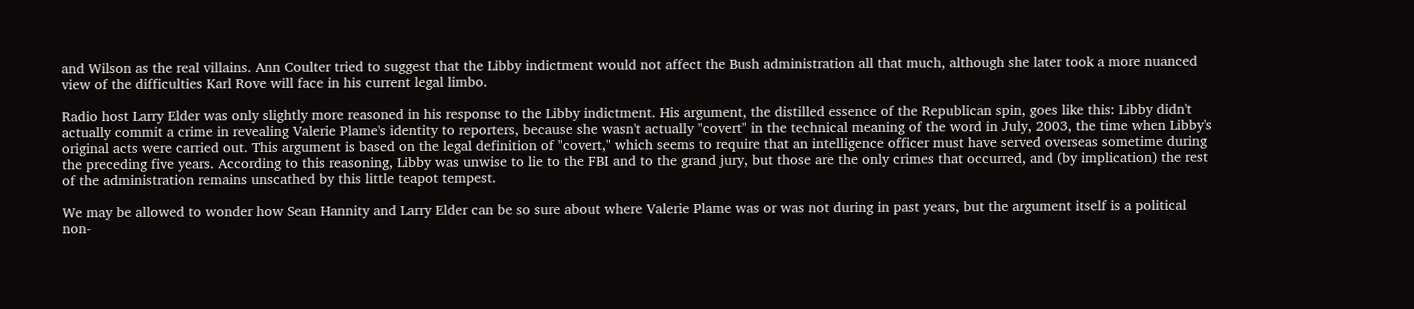and Wilson as the real villains. Ann Coulter tried to suggest that the Libby indictment would not affect the Bush administration all that much, although she later took a more nuanced view of the difficulties Karl Rove will face in his current legal limbo.

Radio host Larry Elder was only slightly more reasoned in his response to the Libby indictment. His argument, the distilled essence of the Republican spin, goes like this: Libby didn't actually commit a crime in revealing Valerie Plame's identity to reporters, because she wasn't actually "covert" in the technical meaning of the word in July, 2003, the time when Libby's original acts were carried out. This argument is based on the legal definition of "covert," which seems to require that an intelligence officer must have served overseas sometime during the preceding five years. According to this reasoning, Libby was unwise to lie to the FBI and to the grand jury, but those are the only crimes that occurred, and (by implication) the rest of the administration remains unscathed by this little teapot tempest.

We may be allowed to wonder how Sean Hannity and Larry Elder can be so sure about where Valerie Plame was or was not during in past years, but the argument itself is a political non-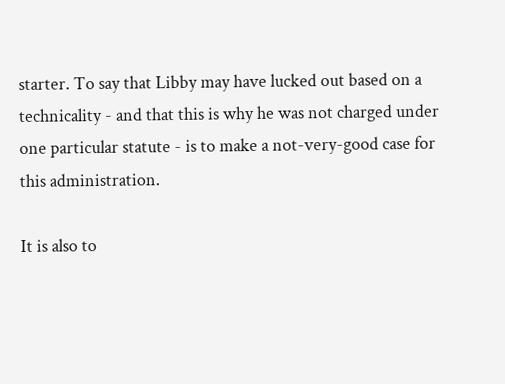starter. To say that Libby may have lucked out based on a technicality - and that this is why he was not charged under one particular statute - is to make a not-very-good case for this administration.

It is also to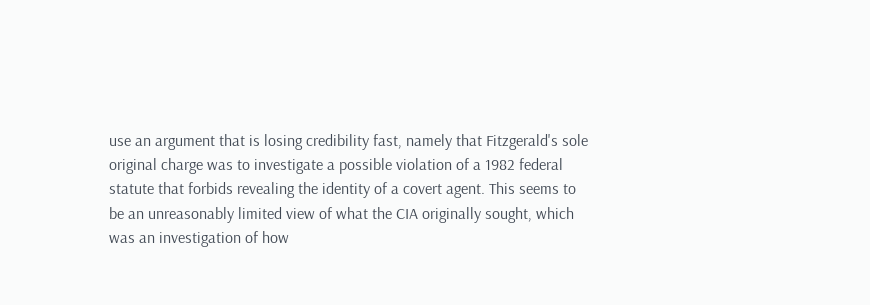use an argument that is losing credibility fast, namely that Fitzgerald's sole original charge was to investigate a possible violation of a 1982 federal statute that forbids revealing the identity of a covert agent. This seems to be an unreasonably limited view of what the CIA originally sought, which was an investigation of how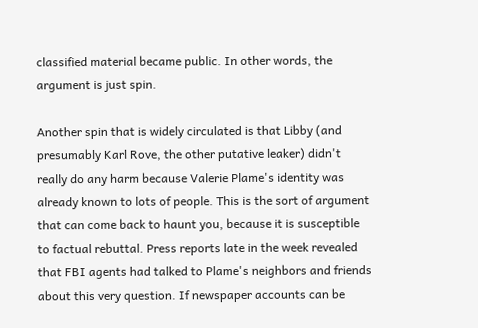classified material became public. In other words, the argument is just spin.

Another spin that is widely circulated is that Libby (and presumably Karl Rove, the other putative leaker) didn't really do any harm because Valerie Plame's identity was already known to lots of people. This is the sort of argument that can come back to haunt you, because it is susceptible to factual rebuttal. Press reports late in the week revealed that FBI agents had talked to Plame's neighbors and friends about this very question. If newspaper accounts can be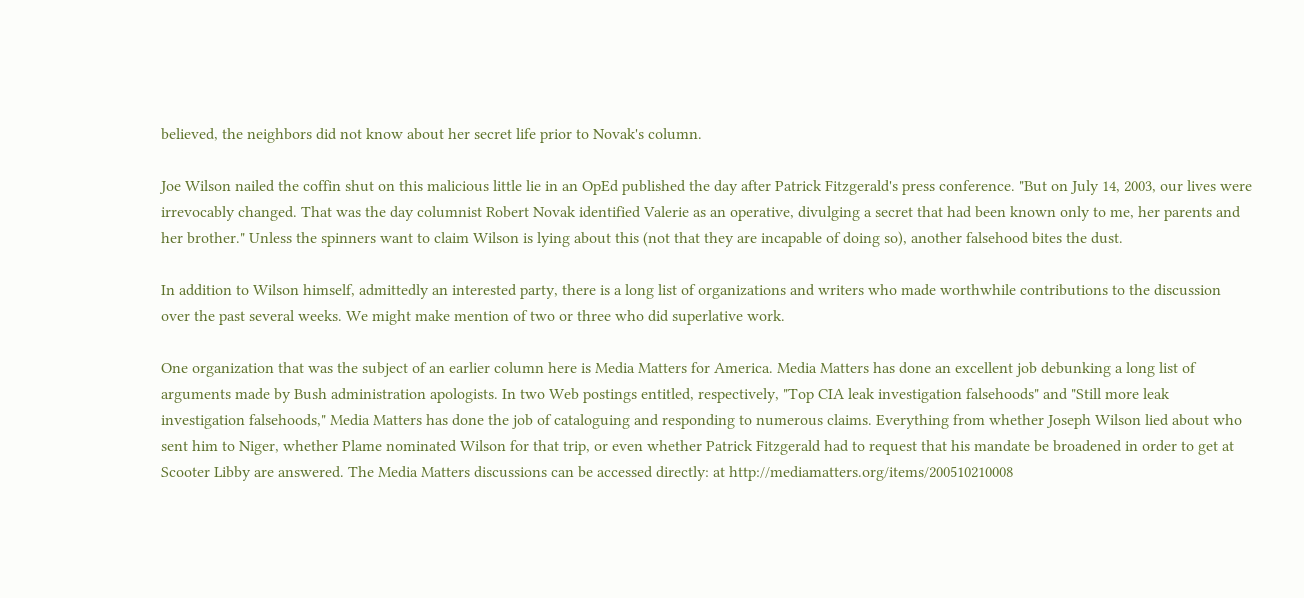believed, the neighbors did not know about her secret life prior to Novak's column.

Joe Wilson nailed the coffin shut on this malicious little lie in an OpEd published the day after Patrick Fitzgerald's press conference. "But on July 14, 2003, our lives were irrevocably changed. That was the day columnist Robert Novak identified Valerie as an operative, divulging a secret that had been known only to me, her parents and her brother." Unless the spinners want to claim Wilson is lying about this (not that they are incapable of doing so), another falsehood bites the dust.

In addition to Wilson himself, admittedly an interested party, there is a long list of organizations and writers who made worthwhile contributions to the discussion over the past several weeks. We might make mention of two or three who did superlative work.

One organization that was the subject of an earlier column here is Media Matters for America. Media Matters has done an excellent job debunking a long list of arguments made by Bush administration apologists. In two Web postings entitled, respectively, "Top CIA leak investigation falsehoods" and "Still more leak investigation falsehoods," Media Matters has done the job of cataloguing and responding to numerous claims. Everything from whether Joseph Wilson lied about who sent him to Niger, whether Plame nominated Wilson for that trip, or even whether Patrick Fitzgerald had to request that his mandate be broadened in order to get at Scooter Libby are answered. The Media Matters discussions can be accessed directly: at http://mediamatters.org/items/200510210008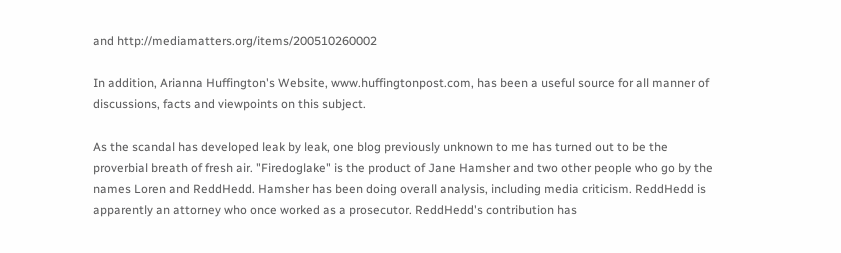and http://mediamatters.org/items/200510260002

In addition, Arianna Huffington's Website, www.huffingtonpost.com, has been a useful source for all manner of discussions, facts and viewpoints on this subject.

As the scandal has developed leak by leak, one blog previously unknown to me has turned out to be the proverbial breath of fresh air. "Firedoglake" is the product of Jane Hamsher and two other people who go by the names Loren and ReddHedd. Hamsher has been doing overall analysis, including media criticism. ReddHedd is apparently an attorney who once worked as a prosecutor. ReddHedd's contribution has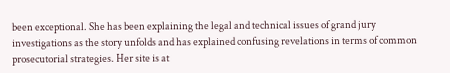been exceptional. She has been explaining the legal and technical issues of grand jury investigations as the story unfolds and has explained confusing revelations in terms of common prosecutorial strategies. Her site is at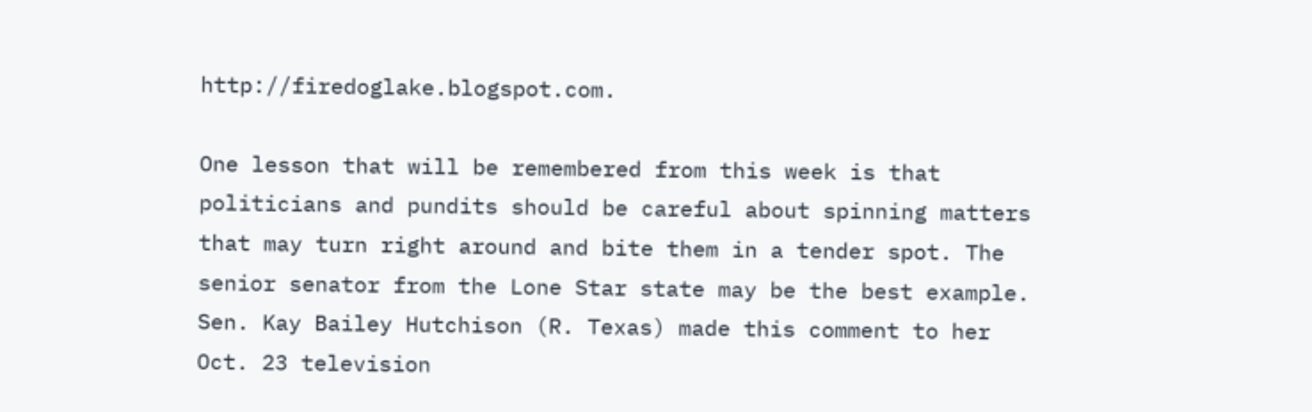http://firedoglake.blogspot.com.

One lesson that will be remembered from this week is that politicians and pundits should be careful about spinning matters that may turn right around and bite them in a tender spot. The senior senator from the Lone Star state may be the best example. Sen. Kay Bailey Hutchison (R. Texas) made this comment to her Oct. 23 television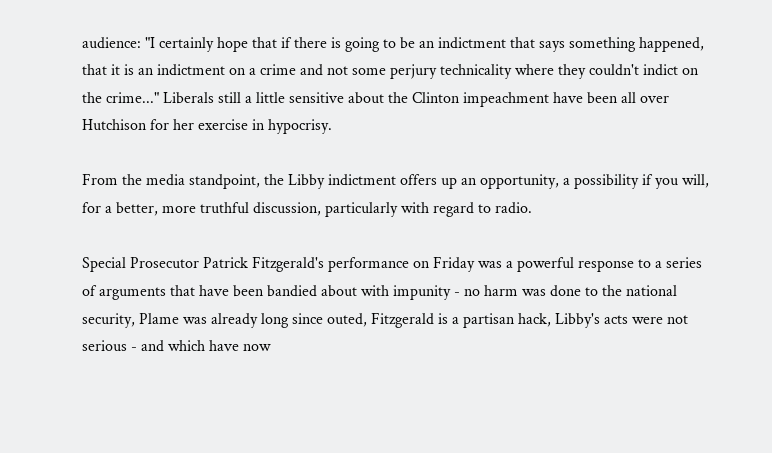audience: "I certainly hope that if there is going to be an indictment that says something happened, that it is an indictment on a crime and not some perjury technicality where they couldn't indict on the crime..." Liberals still a little sensitive about the Clinton impeachment have been all over Hutchison for her exercise in hypocrisy.

From the media standpoint, the Libby indictment offers up an opportunity, a possibility if you will, for a better, more truthful discussion, particularly with regard to radio.

Special Prosecutor Patrick Fitzgerald's performance on Friday was a powerful response to a series of arguments that have been bandied about with impunity - no harm was done to the national security, Plame was already long since outed, Fitzgerald is a partisan hack, Libby's acts were not serious - and which have now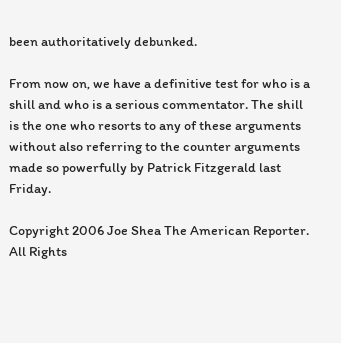been authoritatively debunked.

From now on, we have a definitive test for who is a shill and who is a serious commentator. The shill is the one who resorts to any of these arguments without also referring to the counter arguments made so powerfully by Patrick Fitzgerald last Friday.

Copyright 2006 Joe Shea The American Reporter. All Rights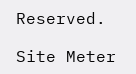Reserved.

Site Meter